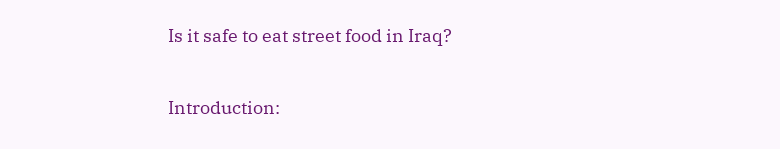Is it safe to eat street food in Iraq?

Introduction: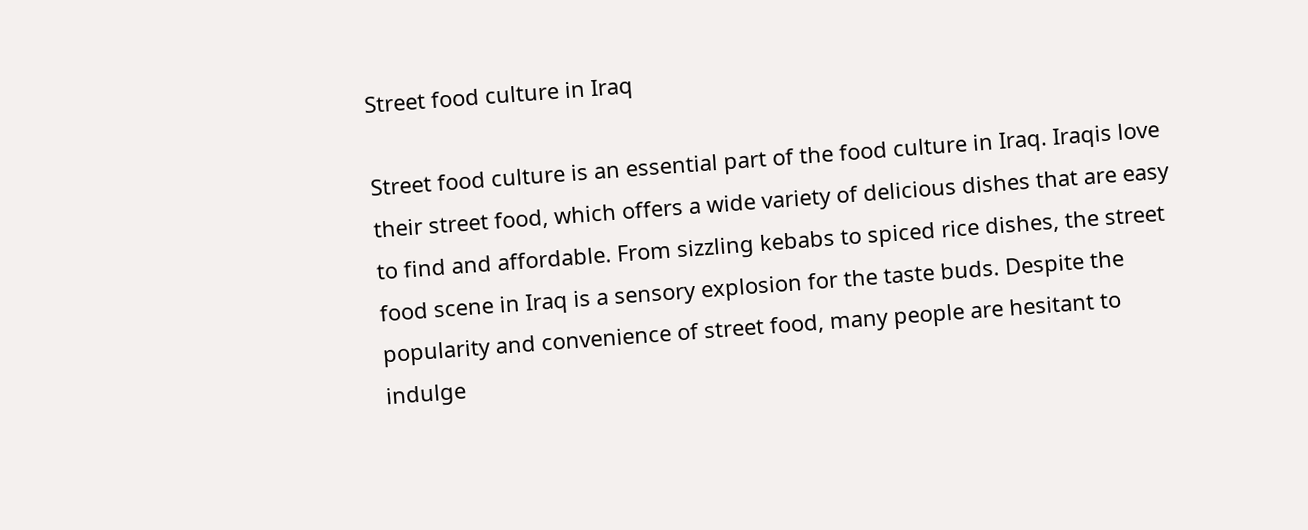Street food culture in Iraq

Street food culture is an essential part of the food culture in Iraq. Iraqis love their street food, which offers a wide variety of delicious dishes that are easy to find and affordable. From sizzling kebabs to spiced rice dishes, the street food scene in Iraq is a sensory explosion for the taste buds. Despite the popularity and convenience of street food, many people are hesitant to indulge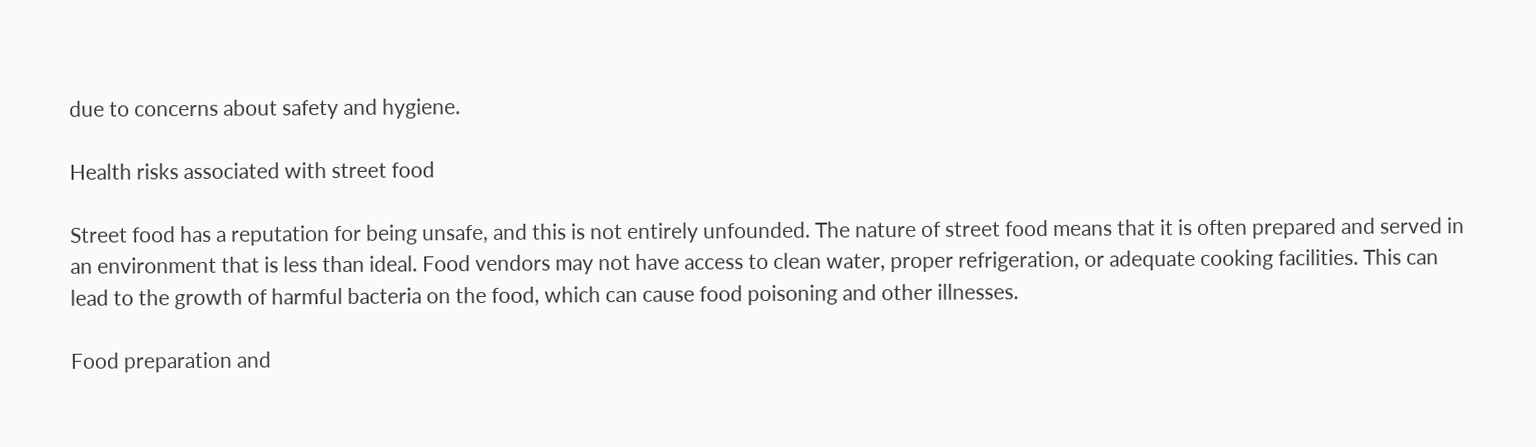due to concerns about safety and hygiene.

Health risks associated with street food

Street food has a reputation for being unsafe, and this is not entirely unfounded. The nature of street food means that it is often prepared and served in an environment that is less than ideal. Food vendors may not have access to clean water, proper refrigeration, or adequate cooking facilities. This can lead to the growth of harmful bacteria on the food, which can cause food poisoning and other illnesses.

Food preparation and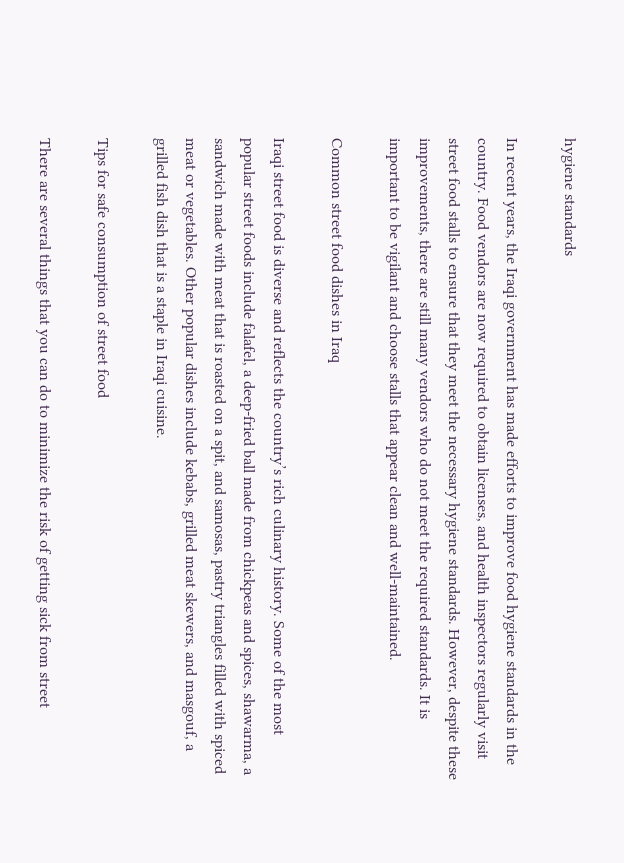hygiene standards

In recent years, the Iraqi government has made efforts to improve food hygiene standards in the country. Food vendors are now required to obtain licenses, and health inspectors regularly visit street food stalls to ensure that they meet the necessary hygiene standards. However, despite these improvements, there are still many vendors who do not meet the required standards. It is important to be vigilant and choose stalls that appear clean and well-maintained.

Common street food dishes in Iraq

Iraqi street food is diverse and reflects the country’s rich culinary history. Some of the most popular street foods include falafel, a deep-fried ball made from chickpeas and spices, shawarma, a sandwich made with meat that is roasted on a spit, and samosas, pastry triangles filled with spiced meat or vegetables. Other popular dishes include kebabs, grilled meat skewers, and masgouf, a grilled fish dish that is a staple in Iraqi cuisine.

Tips for safe consumption of street food

There are several things that you can do to minimize the risk of getting sick from street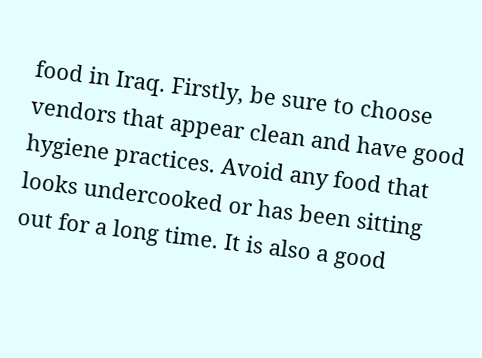food in Iraq. Firstly, be sure to choose vendors that appear clean and have good hygiene practices. Avoid any food that looks undercooked or has been sitting out for a long time. It is also a good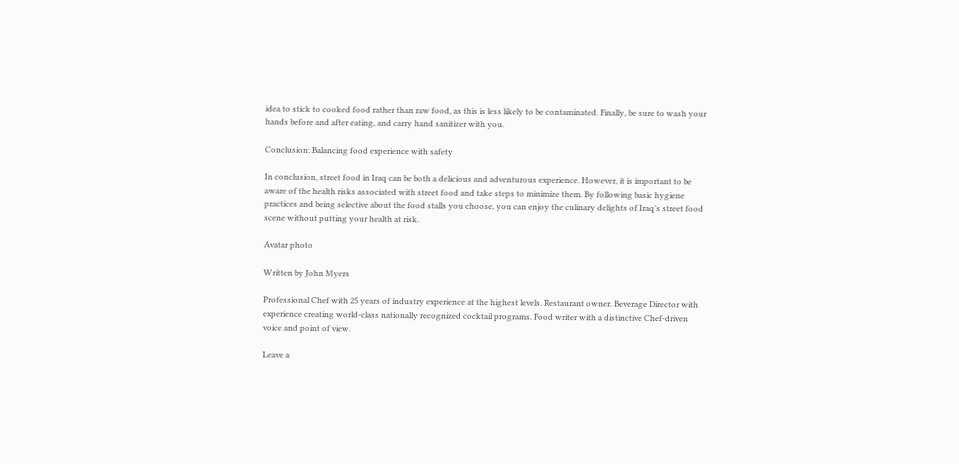idea to stick to cooked food rather than raw food, as this is less likely to be contaminated. Finally, be sure to wash your hands before and after eating, and carry hand sanitizer with you.

Conclusion: Balancing food experience with safety

In conclusion, street food in Iraq can be both a delicious and adventurous experience. However, it is important to be aware of the health risks associated with street food and take steps to minimize them. By following basic hygiene practices and being selective about the food stalls you choose, you can enjoy the culinary delights of Iraq’s street food scene without putting your health at risk.

Avatar photo

Written by John Myers

Professional Chef with 25 years of industry experience at the highest levels. Restaurant owner. Beverage Director with experience creating world-class nationally recognized cocktail programs. Food writer with a distinctive Chef-driven voice and point of view.

Leave a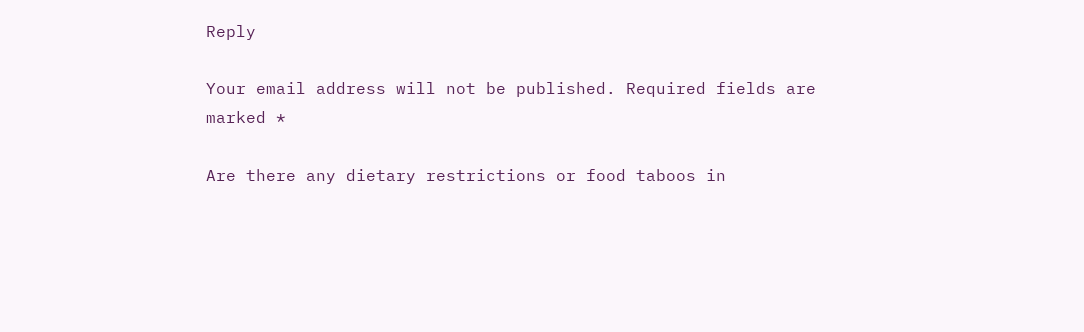Reply

Your email address will not be published. Required fields are marked *

Are there any dietary restrictions or food taboos in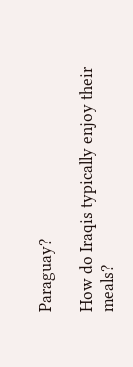Paraguay?

How do Iraqis typically enjoy their meals?